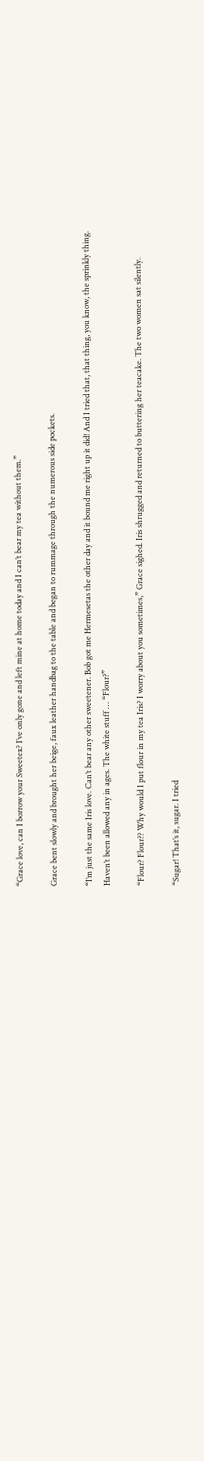“Grace love, can I borrow your Sweetex? I’ve only gone and left mine at home today and I can’t bear my tea without them.”

Grace bent slowly and brought her beige, faux leather handbag to the table and began to rummage through the numerous side pockets.

“I’m just the same Iris love. Can’t bear any other sweetener. Bob got me Hermesetas the other day and it bound me right up it did! And I tried that, that thing, you know, the sprinkly thing. Haven’t been allowed any in ages. The white stuff … “Flour?”

“Flour? Flour?? Why would I put flour in my tea Iris? I worry about you sometimes,” Grace sighed. Iris shrugged and returned to buttering her teacake. The two women sat silently.

“Sugar! That’s it, sugar. I tried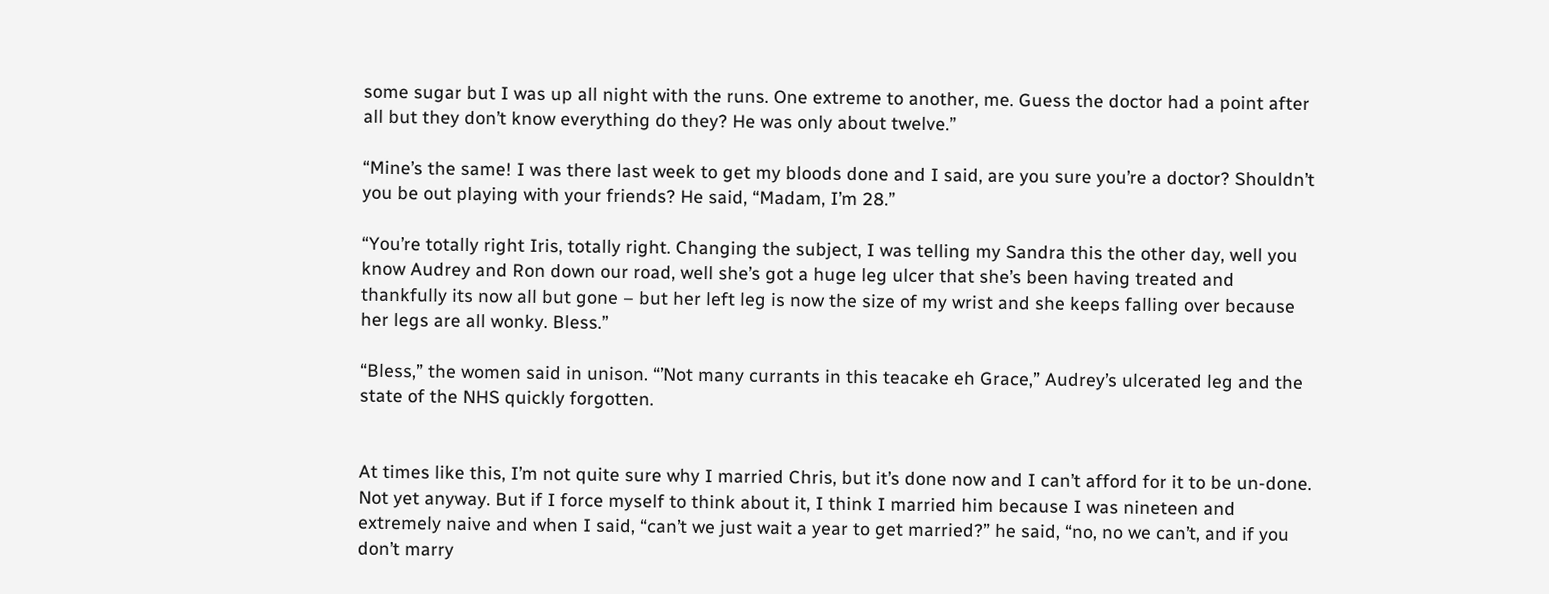some sugar but I was up all night with the runs. One extreme to another, me. Guess the doctor had a point after all but they don’t know everything do they? He was only about twelve.”

“Mine’s the same! I was there last week to get my bloods done and I said, are you sure you’re a doctor? Shouldn’t you be out playing with your friends? He said, “Madam, I’m 28.”

“You’re totally right Iris, totally right. Changing the subject, I was telling my Sandra this the other day, well you know Audrey and Ron down our road, well she’s got a huge leg ulcer that she’s been having treated and thankfully its now all but gone – but her left leg is now the size of my wrist and she keeps falling over because her legs are all wonky. Bless.”

“Bless,” the women said in unison. “’Not many currants in this teacake eh Grace,” Audrey’s ulcerated leg and the state of the NHS quickly forgotten.


At times like this, I’m not quite sure why I married Chris, but it’s done now and I can’t afford for it to be un-done. Not yet anyway. But if I force myself to think about it, I think I married him because I was nineteen and extremely naive and when I said, “can’t we just wait a year to get married?” he said, “no, no we can’t, and if you don’t marry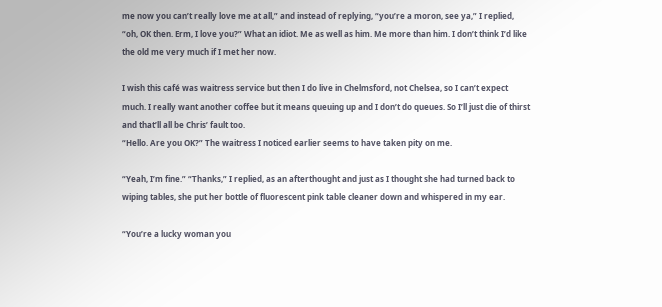me now you can’t really love me at all,” and instead of replying, “you’re a moron, see ya,” I replied, “oh, OK then. Erm, I love you?” What an idiot. Me as well as him. Me more than him. I don’t think I’d like the old me very much if I met her now.

I wish this café was waitress service but then I do live in Chelmsford, not Chelsea, so I can’t expect much. I really want another coffee but it means queuing up and I don’t do queues. So I’ll just die of thirst and that’ll all be Chris’ fault too.
“Hello. Are you OK?” The waitress I noticed earlier seems to have taken pity on me.

“Yeah, I’m fine.” “Thanks,” I replied, as an afterthought and just as I thought she had turned back to wiping tables, she put her bottle of fluorescent pink table cleaner down and whispered in my ear.

“You’re a lucky woman you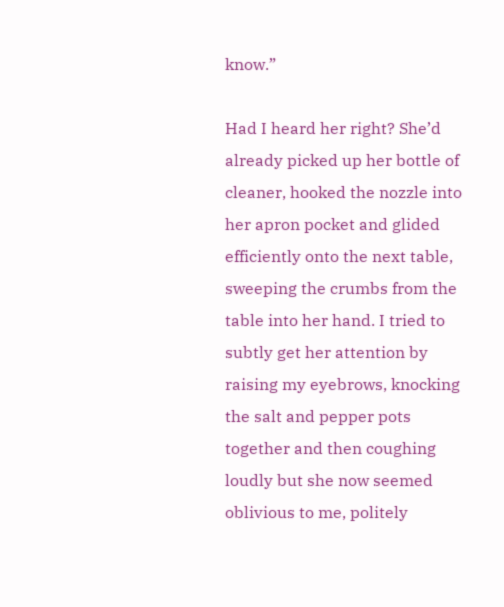know.”

Had I heard her right? She’d already picked up her bottle of cleaner, hooked the nozzle into her apron pocket and glided efficiently onto the next table, sweeping the crumbs from the table into her hand. I tried to subtly get her attention by raising my eyebrows, knocking the salt and pepper pots together and then coughing loudly but she now seemed oblivious to me, politely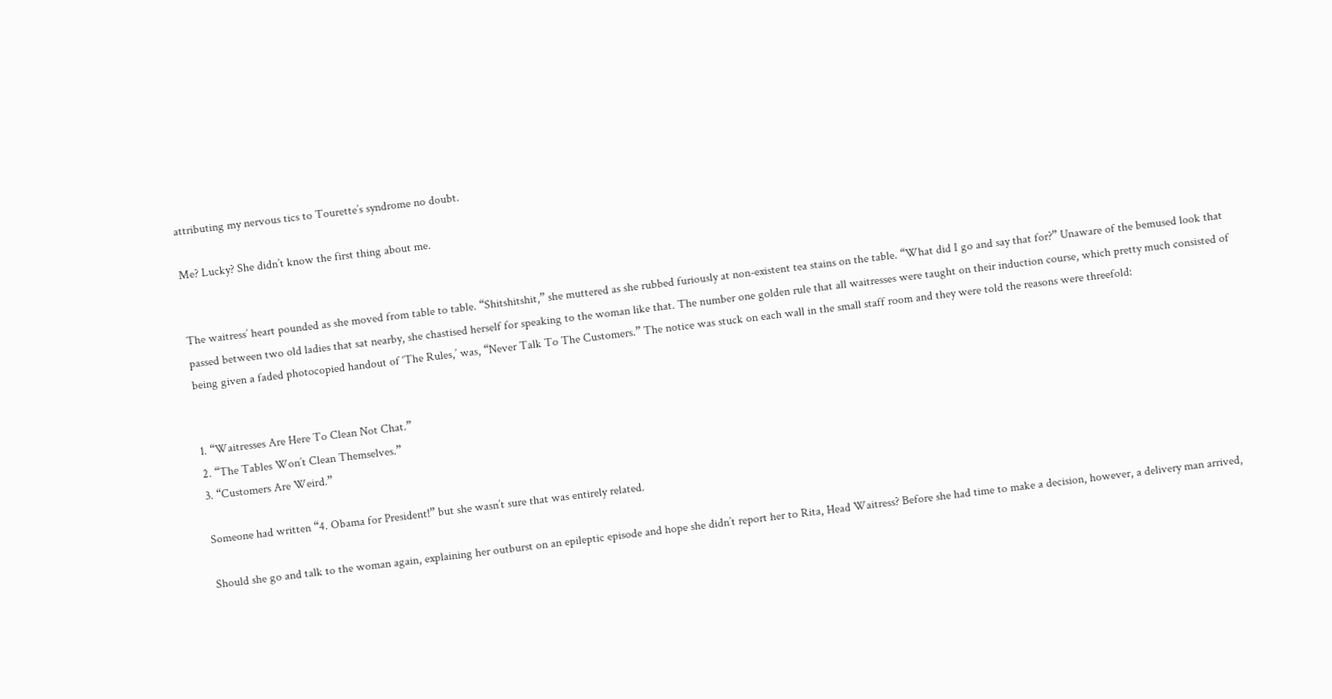attributing my nervous tics to Tourette’s syndrome no doubt.

Me? Lucky? She didn’t know the first thing about me.


The waitress’ heart pounded as she moved from table to table. “Shitshitshit,” she muttered as she rubbed furiously at non-existent tea stains on the table. “What did I go and say that for?” Unaware of the bemused look that passed between two old ladies that sat nearby, she chastised herself for speaking to the woman like that. The number one golden rule that all waitresses were taught on their induction course, which pretty much consisted of being given a faded photocopied handout of ‘The Rules,’ was, “Never Talk To The Customers.” The notice was stuck on each wall in the small staff room and they were told the reasons were threefold:


1. “Waitresses Are Here To Clean Not Chat.”
2. “The Tables Won’t Clean Themselves.”
3. “Customers Are Weird.”

Someone had written “4. Obama for President!” but she wasn’t sure that was entirely related.

Should she go and talk to the woman again, explaining her outburst on an epileptic episode and hope she didn’t report her to Rita, Head Waitress? Before she had time to make a decision, however, a delivery man arrived,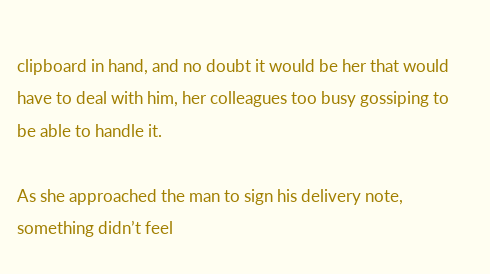clipboard in hand, and no doubt it would be her that would have to deal with him, her colleagues too busy gossiping to be able to handle it.

As she approached the man to sign his delivery note, something didn’t feel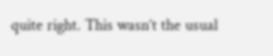quite right. This wasn’t the usual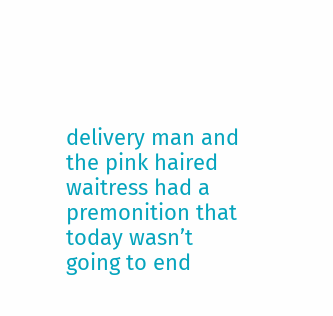delivery man and the pink haired waitress had a premonition that today wasn’t going to end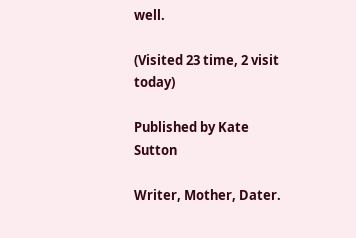well.

(Visited 23 time, 2 visit today)

Published by Kate Sutton

Writer, Mother, Dater.